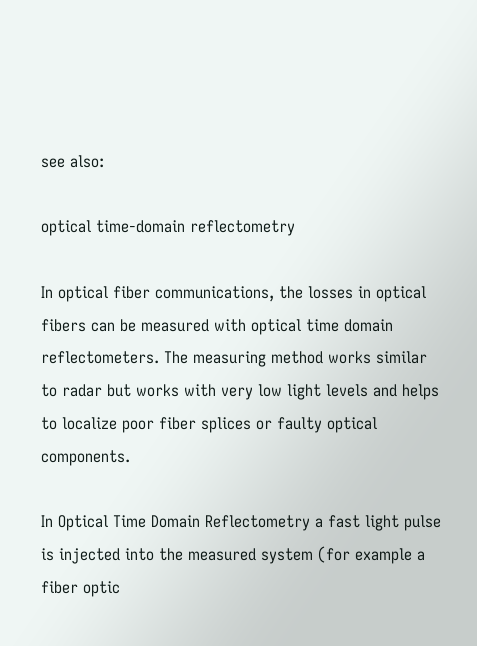see also:

optical time-domain reflectometry

In optical fiber communications, the losses in optical fibers can be measured with optical time domain reflectometers. The measuring method works similar to radar but works with very low light levels and helps to localize poor fiber splices or faulty optical components.

In Optical Time Domain Reflectometry a fast light pulse is injected into the measured system (for example a fiber optic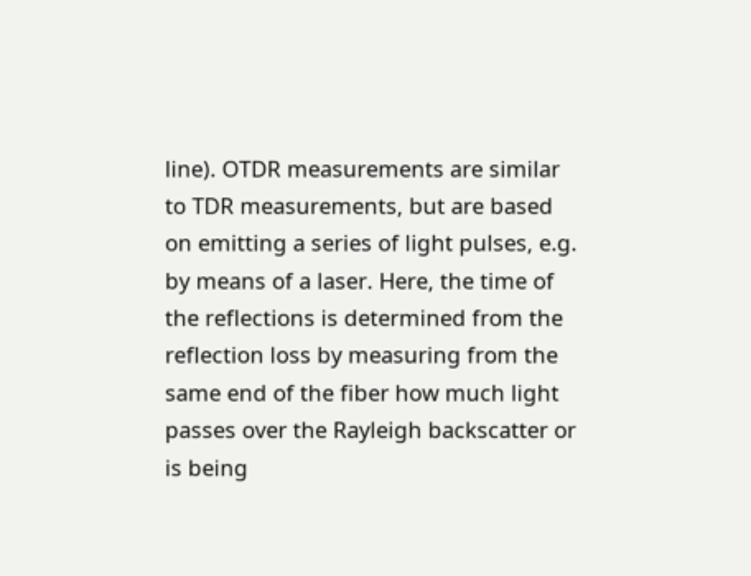line). OTDR measurements are similar to TDR measurements, but are based on emitting a series of light pulses, e.g. by means of a laser. Here, the time of the reflections is determined from the reflection loss by measuring from the same end of the fiber how much light passes over the Rayleigh backscatter or is being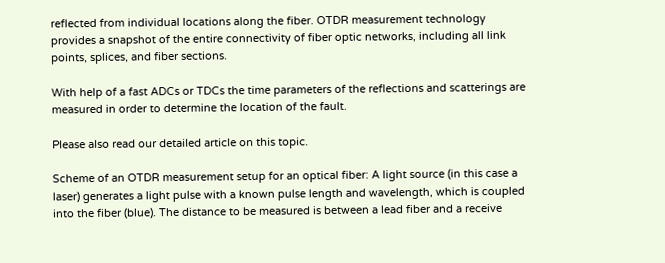reflected from individual locations along the fiber. OTDR measurement technology provides a snapshot of the entire connectivity of fiber optic networks, including all link points, splices, and fiber sections.

With help of a fast ADCs or TDCs the time parameters of the reflections and scatterings are measured in order to determine the location of the fault.

Please also read our detailed article on this topic.

Scheme of an OTDR measurement setup for an optical fiber: A light source (in this case a laser) generates a light pulse with a known pulse length and wavelength, which is coupled into the fiber (blue). The distance to be measured is between a lead fiber and a receive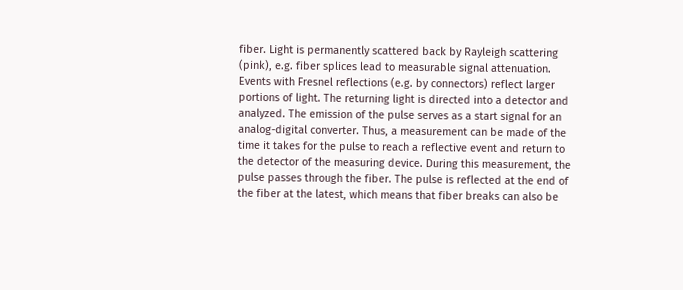fiber. Light is permanently scattered back by Rayleigh scattering (pink), e.g. fiber splices lead to measurable signal attenuation. Events with Fresnel reflections (e.g. by connectors) reflect larger portions of light. The returning light is directed into a detector and analyzed. The emission of the pulse serves as a start signal for an analog-digital converter. Thus, a measurement can be made of the time it takes for the pulse to reach a reflective event and return to the detector of the measuring device. During this measurement, the pulse passes through the fiber. The pulse is reflected at the end of the fiber at the latest, which means that fiber breaks can also be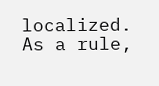localized. As a rule,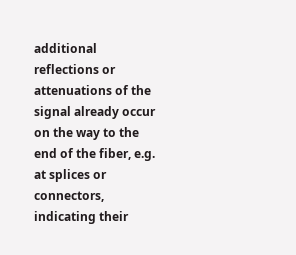additional reflections or attenuations of the signal already occur on the way to the end of the fiber, e.g. at splices or connectors, indicating their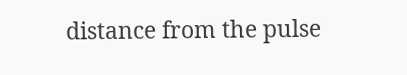distance from the pulse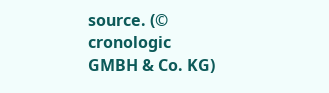source. (© cronologic GMBH & Co. KG)